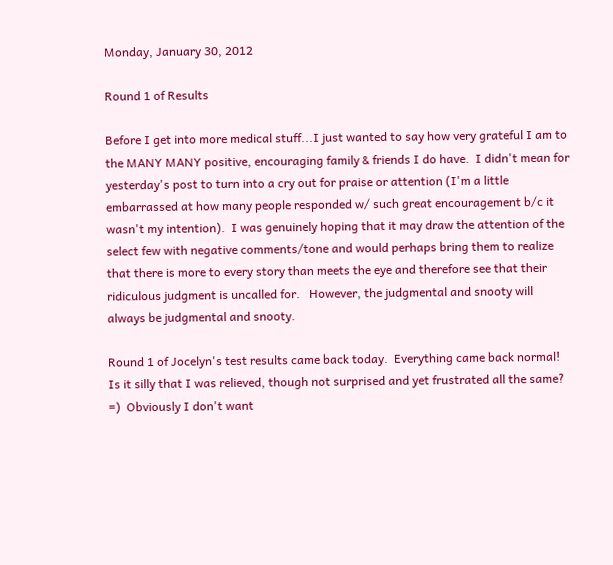Monday, January 30, 2012

Round 1 of Results

Before I get into more medical stuff...I just wanted to say how very grateful I am to the MANY MANY positive, encouraging family & friends I do have.  I didn't mean for yesterday's post to turn into a cry out for praise or attention (I'm a little embarrassed at how many people responded w/ such great encouragement b/c it wasn't my intention).  I was genuinely hoping that it may draw the attention of the select few with negative comments/tone and would perhaps bring them to realize that there is more to every story than meets the eye and therefore see that their ridiculous judgment is uncalled for.   However, the judgmental and snooty will always be judgmental and snooty.

Round 1 of Jocelyn's test results came back today.  Everything came back normal!  Is it silly that I was relieved, though not surprised and yet frustrated all the same? =)  Obviously I don't want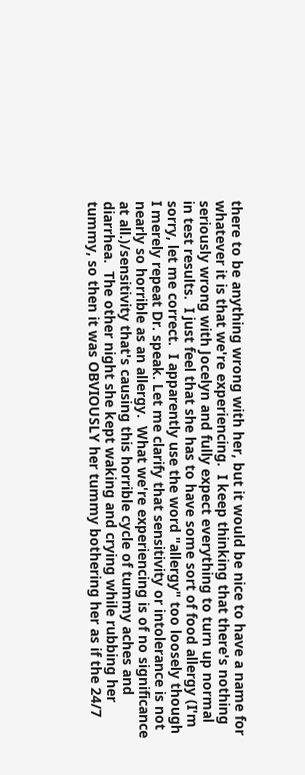there to be anything wrong with her, but it would be nice to have a name for whatever it is that we're experiencing.  I keep thinking that there's nothing seriously wrong with Jocelyn and fully expect everything to turn up normal in test results.  I just feel that she has to have some sort of food allergy (I'm sorry, let me correct.  I apparently use the word "allergy" too loosely though I merely repeat Dr. speak. Let me clarify that sensitivity or intolerance is not nearly so horrible as an allergy.  What we're experiencing is of no significance at all.)/sensitivity that's causing this horrible cycle of tummy aches and diarrhea.  The other night she kept waking and crying while rubbing her tummy, so then it was OBVIOUSLY her tummy bothering her as if the 24/7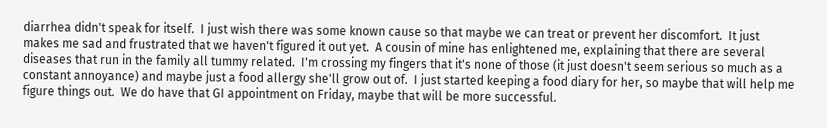diarrhea didn't speak for itself.  I just wish there was some known cause so that maybe we can treat or prevent her discomfort.  It just makes me sad and frustrated that we haven't figured it out yet.  A cousin of mine has enlightened me, explaining that there are several diseases that run in the family all tummy related.  I'm crossing my fingers that it's none of those (it just doesn't seem serious so much as a constant annoyance) and maybe just a food allergy she'll grow out of.  I just started keeping a food diary for her, so maybe that will help me figure things out.  We do have that GI appointment on Friday, maybe that will be more successful.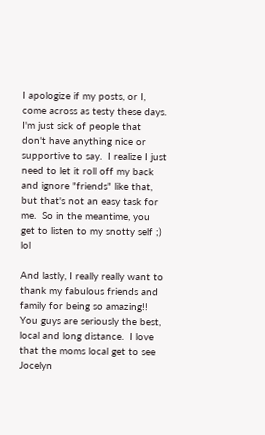I apologize if my posts, or I, come across as testy these days.  I'm just sick of people that don't have anything nice or supportive to say.  I realize I just need to let it roll off my back and ignore "friends" like that, but that's not an easy task for me.  So in the meantime, you get to listen to my snotty self ;) lol

And lastly, I really really want to thank my fabulous friends and family for being so amazing!!  You guys are seriously the best, local and long distance.  I love that the moms local get to see Jocelyn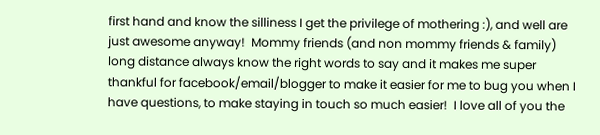first hand and know the silliness I get the privilege of mothering :), and well are just awesome anyway!  Mommy friends (and non mommy friends & family) long distance always know the right words to say and it makes me super thankful for facebook/email/blogger to make it easier for me to bug you when I have questions, to make staying in touch so much easier!  I love all of you the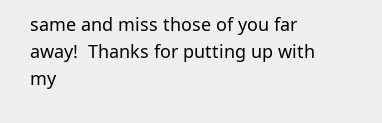same and miss those of you far away!  Thanks for putting up with my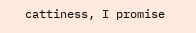cattiness, I promise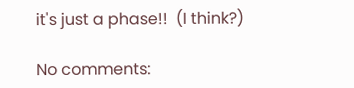it's just a phase!!  (I think?)

No comments: